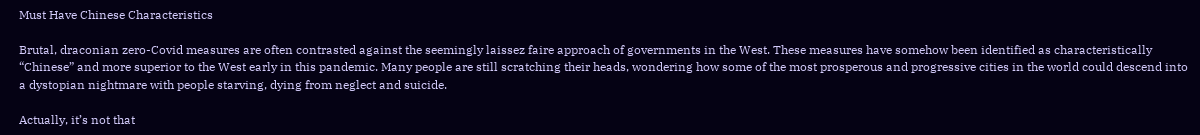Must Have Chinese Characteristics

Brutal, draconian zero-Covid measures are often contrasted against the seemingly laissez faire approach of governments in the West. These measures have somehow been identified as characteristically “Chinese” and more superior to the West early in this pandemic. Many people are still scratching their heads, wondering how some of the most prosperous and progressive cities in the world could descend into a dystopian nightmare with people starving, dying from neglect and suicide.

Actually, it’s not that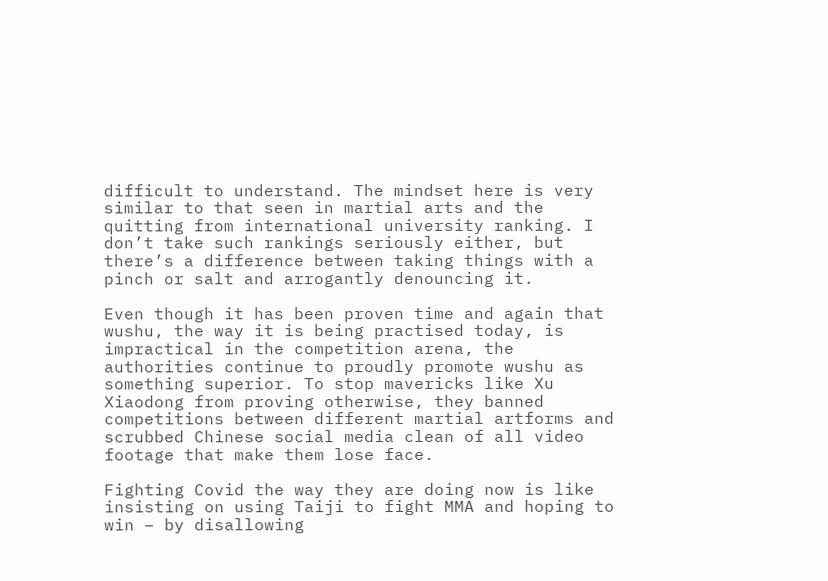difficult to understand. The mindset here is very similar to that seen in martial arts and the quitting from international university ranking. I don’t take such rankings seriously either, but there’s a difference between taking things with a pinch or salt and arrogantly denouncing it.

Even though it has been proven time and again that wushu, the way it is being practised today, is impractical in the competition arena, the authorities continue to proudly promote wushu as something superior. To stop mavericks like Xu Xiaodong from proving otherwise, they banned competitions between different martial artforms and scrubbed Chinese social media clean of all video footage that make them lose face.

Fighting Covid the way they are doing now is like insisting on using Taiji to fight MMA and hoping to win – by disallowing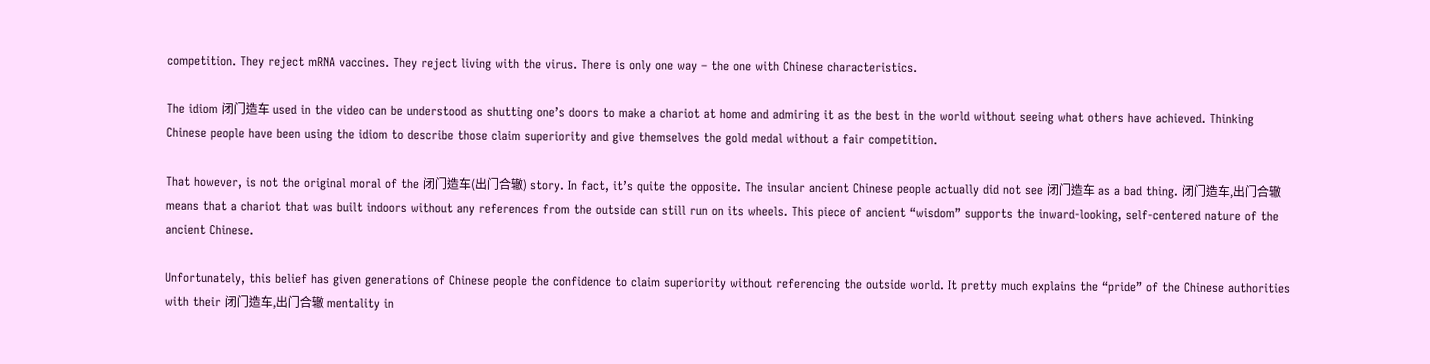competition. They reject mRNA vaccines. They reject living with the virus. There is only one way – the one with Chinese characteristics.

The idiom 闭门造车 used in the video can be understood as shutting one’s doors to make a chariot at home and admiring it as the best in the world without seeing what others have achieved. Thinking Chinese people have been using the idiom to describe those claim superiority and give themselves the gold medal without a fair competition.

That however, is not the original moral of the 闭门造车(出门合辙) story. In fact, it’s quite the opposite. The insular ancient Chinese people actually did not see 闭门造车 as a bad thing. 闭门造车,出门合辙 means that a chariot that was built indoors without any references from the outside can still run on its wheels. This piece of ancient “wisdom” supports the inward-looking, self-centered nature of the ancient Chinese.

Unfortunately, this belief has given generations of Chinese people the confidence to claim superiority without referencing the outside world. It pretty much explains the “pride” of the Chinese authorities with their 闭门造车,出门合辙 mentality in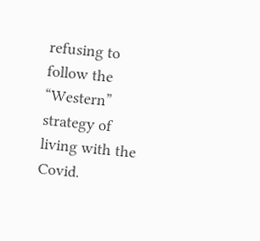refusing to follow the “Western” strategy of living with the Covid.